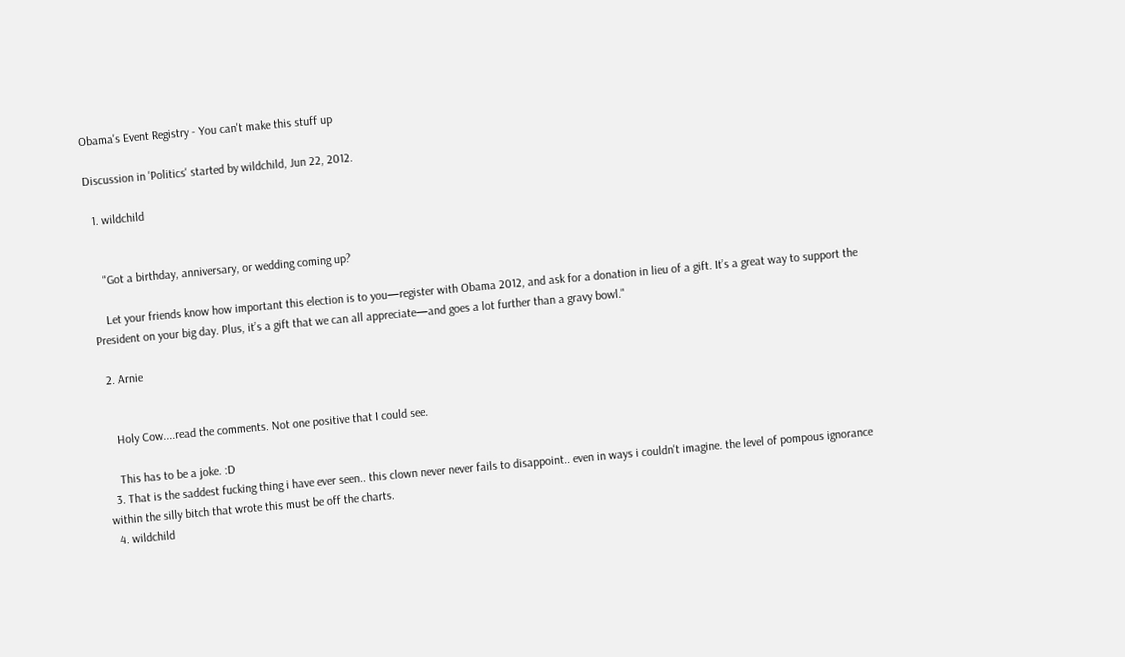Obama's Event Registry - You can't make this stuff up

Discussion in 'Politics' started by wildchild, Jun 22, 2012.

  1. wildchild


    "Got a birthday, anniversary, or wedding coming up?

    Let your friends know how important this election is to you—register with Obama 2012, and ask for a donation in lieu of a gift. It’s a great way to support the President on your big day. Plus, it’s a gift that we can all appreciate—and goes a lot further than a gravy bowl."

  2. Arnie


    Holy Cow....read the comments. Not one positive that I could see.

    This has to be a joke. :D
  3. That is the saddest fucking thing i have ever seen.. this clown never never fails to disappoint.. even in ways i couldn't imagine. the level of pompous ignorance within the silly bitch that wrote this must be off the charts.
  4. wildchild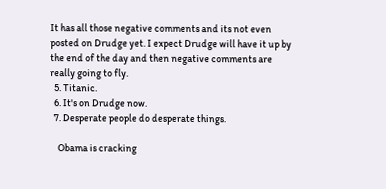It has all those negative comments and its not even posted on Drudge yet. I expect Drudge will have it up by the end of the day and then negative comments are really going to fly.
  5. Titanic.
  6. It's on Drudge now.
  7. Desperate people do desperate things.

    Obama is cracking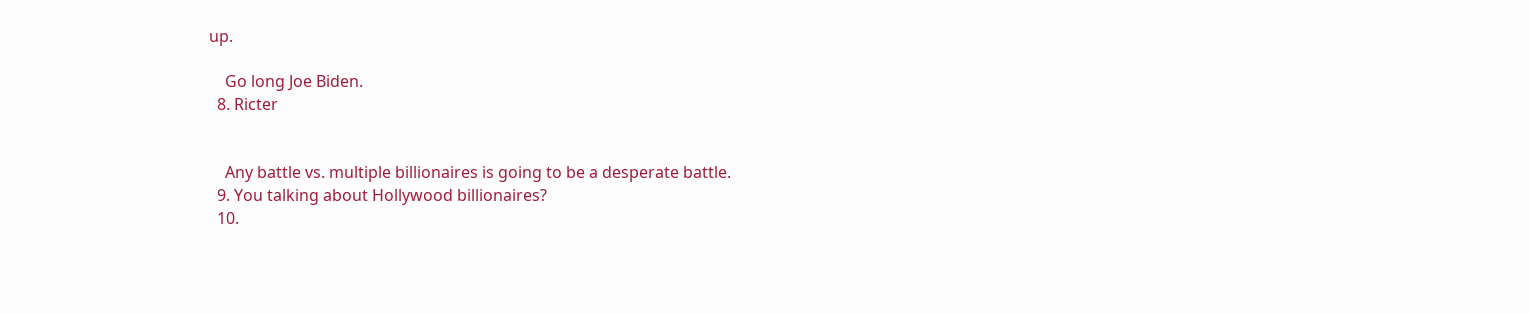up.

    Go long Joe Biden.
  8. Ricter


    Any battle vs. multiple billionaires is going to be a desperate battle.
  9. You talking about Hollywood billionaires?
  10.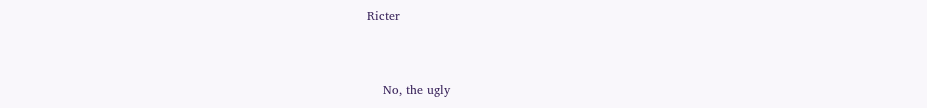Ricter


    No, the ugly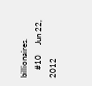billionaires.
    #10     Jun 22, 2012